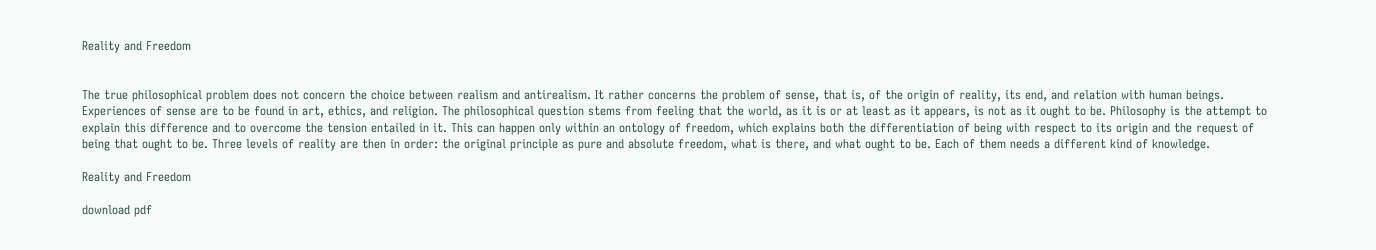Reality and Freedom


The true philosophical problem does not concern the choice between realism and antirealism. It rather concerns the problem of sense, that is, of the origin of reality, its end, and relation with human beings. Experiences of sense are to be found in art, ethics, and religion. The philosophical question stems from feeling that the world, as it is or at least as it appears, is not as it ought to be. Philosophy is the attempt to explain this difference and to overcome the tension entailed in it. This can happen only within an ontology of freedom, which explains both the differentiation of being with respect to its origin and the request of being that ought to be. Three levels of reality are then in order: the original principle as pure and absolute freedom, what is there, and what ought to be. Each of them needs a different kind of knowledge.

Reality and Freedom

download pdf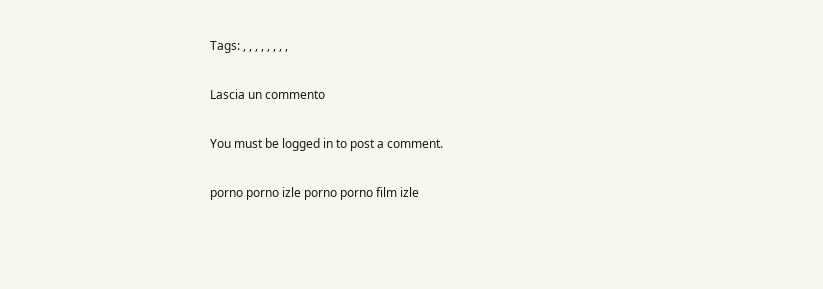Tags: , , , , , , , ,

Lascia un commento

You must be logged in to post a comment.

porno porno izle porno porno film izle